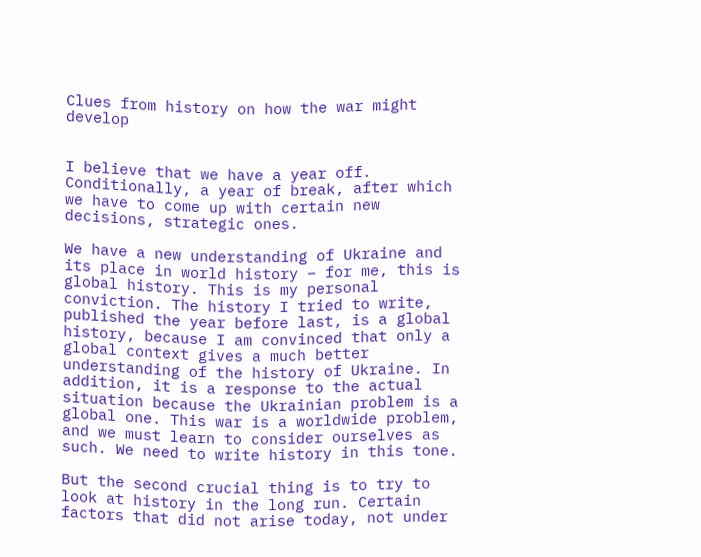Clues from history on how the war might develop


I believe that we have a year off. Conditionally, a year of break, after which we have to come up with certain new decisions, strategic ones.

We have a new understanding of Ukraine and its place in world history – for me, this is global history. This is my personal conviction. The history I tried to write, published the year before last, is a global history, because I am convinced that only a global context gives a much better understanding of the history of Ukraine. In addition, it is a response to the actual situation because the Ukrainian problem is a global one. This war is a worldwide problem, and we must learn to consider ourselves as such. We need to write history in this tone.

But the second crucial thing is to try to look at history in the long run. Certain factors that did not arise today, not under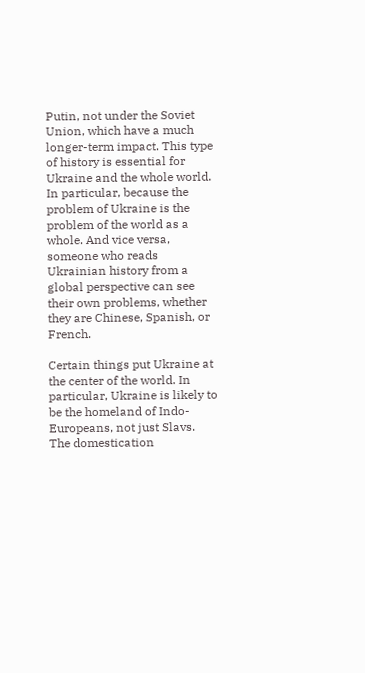Putin, not under the Soviet Union, which have a much longer-term impact. This type of history is essential for Ukraine and the whole world. In particular, because the problem of Ukraine is the problem of the world as a whole. And vice versa, someone who reads Ukrainian history from a global perspective can see their own problems, whether they are Chinese, Spanish, or French.

Certain things put Ukraine at the center of the world. In particular, Ukraine is likely to be the homeland of Indo-Europeans, not just Slavs. The domestication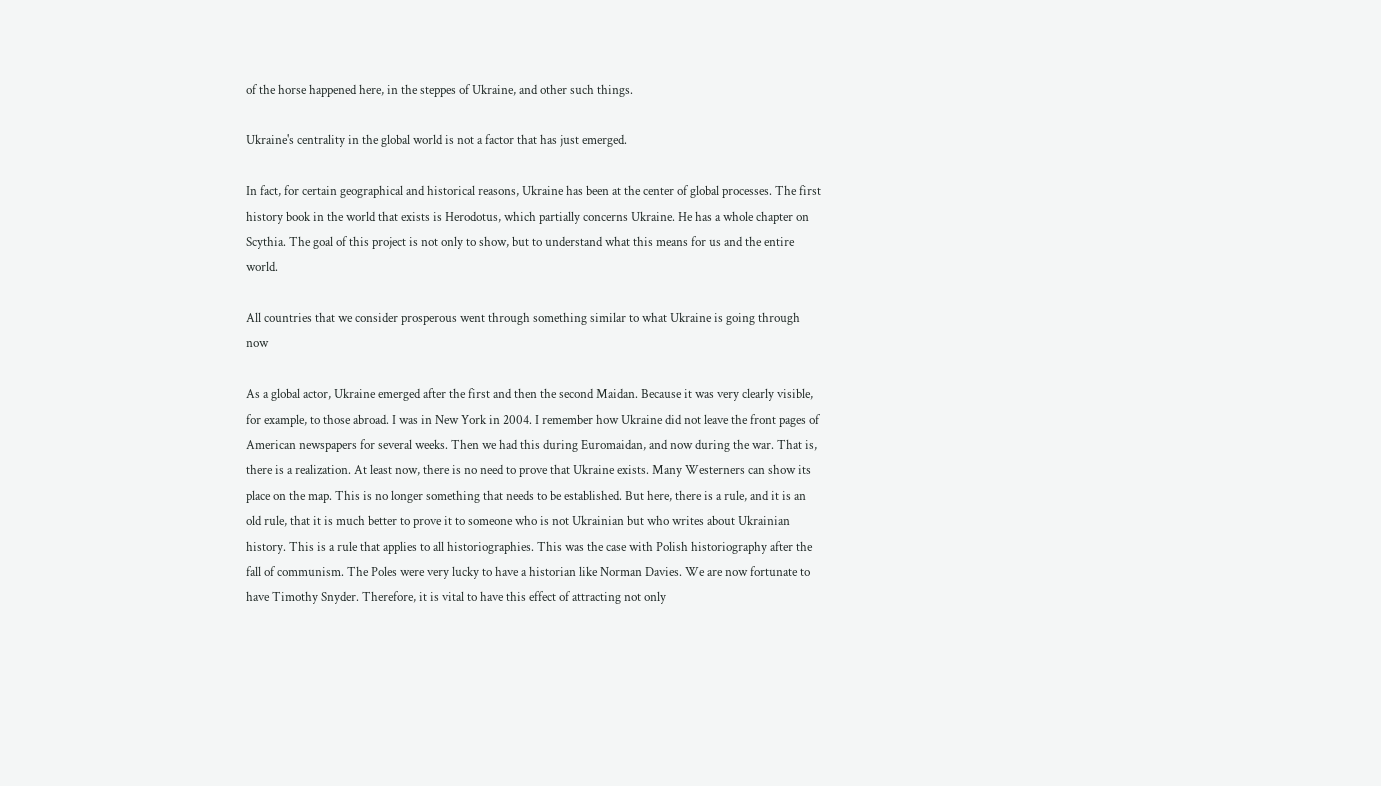of the horse happened here, in the steppes of Ukraine, and other such things.

Ukraine's centrality in the global world is not a factor that has just emerged.

In fact, for certain geographical and historical reasons, Ukraine has been at the center of global processes. The first history book in the world that exists is Herodotus, which partially concerns Ukraine. He has a whole chapter on Scythia. The goal of this project is not only to show, but to understand what this means for us and the entire world.

All countries that we consider prosperous went through something similar to what Ukraine is going through now

As a global actor, Ukraine emerged after the first and then the second Maidan. Because it was very clearly visible, for example, to those abroad. I was in New York in 2004. I remember how Ukraine did not leave the front pages of American newspapers for several weeks. Then we had this during Euromaidan, and now during the war. That is, there is a realization. At least now, there is no need to prove that Ukraine exists. Many Westerners can show its place on the map. This is no longer something that needs to be established. But here, there is a rule, and it is an old rule, that it is much better to prove it to someone who is not Ukrainian but who writes about Ukrainian history. This is a rule that applies to all historiographies. This was the case with Polish historiography after the fall of communism. The Poles were very lucky to have a historian like Norman Davies. We are now fortunate to have Timothy Snyder. Therefore, it is vital to have this effect of attracting not only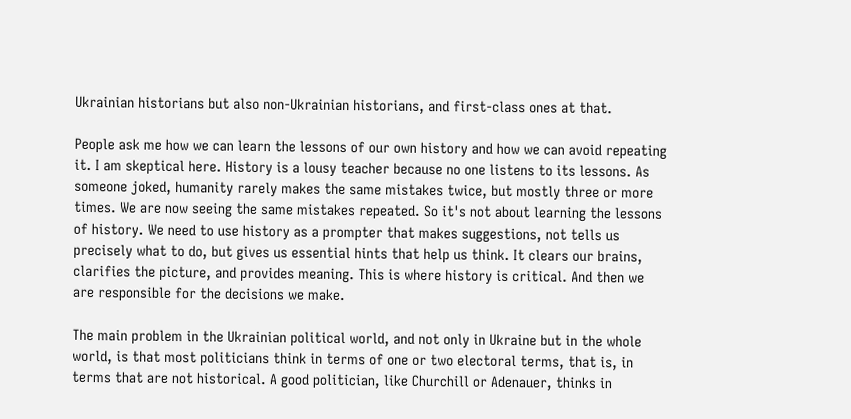Ukrainian historians but also non-Ukrainian historians, and first-class ones at that.

People ask me how we can learn the lessons of our own history and how we can avoid repeating it. I am skeptical here. History is a lousy teacher because no one listens to its lessons. As someone joked, humanity rarely makes the same mistakes twice, but mostly three or more times. We are now seeing the same mistakes repeated. So it's not about learning the lessons of history. We need to use history as a prompter that makes suggestions, not tells us precisely what to do, but gives us essential hints that help us think. It clears our brains, clarifies the picture, and provides meaning. This is where history is critical. And then we are responsible for the decisions we make.

The main problem in the Ukrainian political world, and not only in Ukraine but in the whole world, is that most politicians think in terms of one or two electoral terms, that is, in terms that are not historical. A good politician, like Churchill or Adenauer, thinks in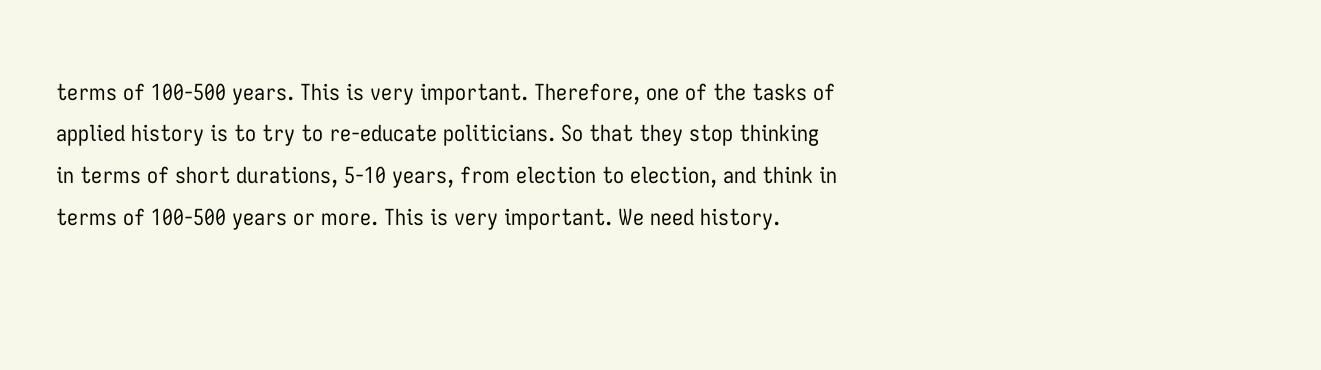terms of 100-500 years. This is very important. Therefore, one of the tasks of applied history is to try to re-educate politicians. So that they stop thinking in terms of short durations, 5-10 years, from election to election, and think in terms of 100-500 years or more. This is very important. We need history.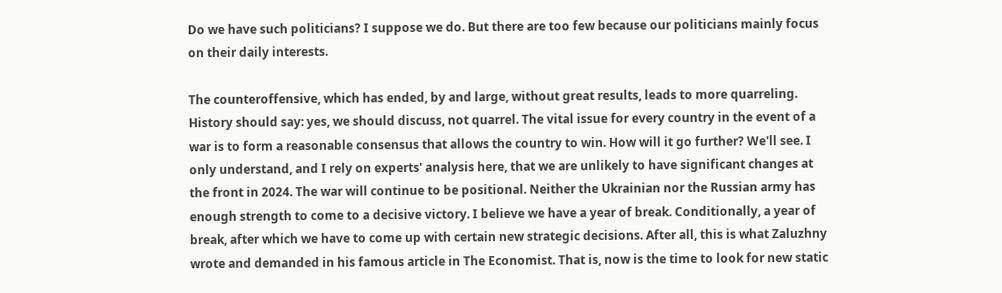Do we have such politicians? I suppose we do. But there are too few because our politicians mainly focus on their daily interests.

The counteroffensive, which has ended, by and large, without great results, leads to more quarreling. History should say: yes, we should discuss, not quarrel. The vital issue for every country in the event of a war is to form a reasonable consensus that allows the country to win. How will it go further? We'll see. I only understand, and I rely on experts' analysis here, that we are unlikely to have significant changes at the front in 2024. The war will continue to be positional. Neither the Ukrainian nor the Russian army has enough strength to come to a decisive victory. I believe we have a year of break. Conditionally, a year of break, after which we have to come up with certain new strategic decisions. After all, this is what Zaluzhny wrote and demanded in his famous article in The Economist. That is, now is the time to look for new static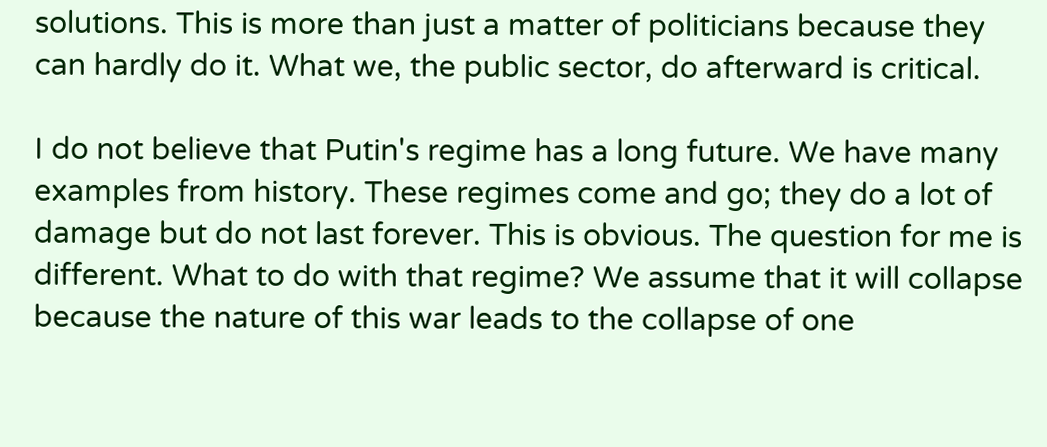solutions. This is more than just a matter of politicians because they can hardly do it. What we, the public sector, do afterward is critical.

I do not believe that Putin's regime has a long future. We have many examples from history. These regimes come and go; they do a lot of damage but do not last forever. This is obvious. The question for me is different. What to do with that regime? We assume that it will collapse because the nature of this war leads to the collapse of one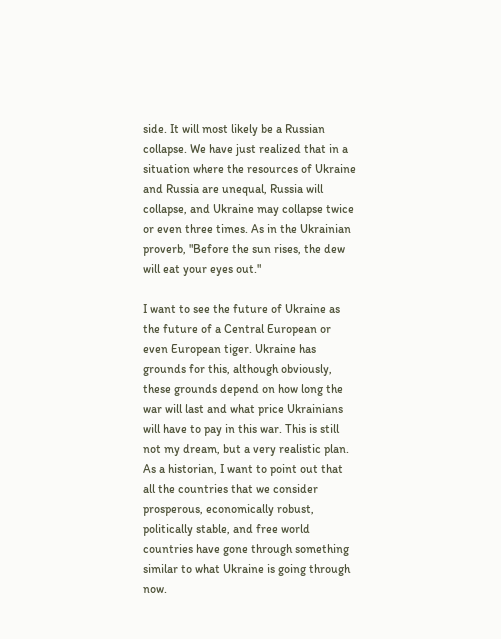side. It will most likely be a Russian collapse. We have just realized that in a situation where the resources of Ukraine and Russia are unequal, Russia will collapse, and Ukraine may collapse twice or even three times. As in the Ukrainian proverb, "Before the sun rises, the dew will eat your eyes out."

I want to see the future of Ukraine as the future of a Central European or even European tiger. Ukraine has grounds for this, although obviously, these grounds depend on how long the war will last and what price Ukrainians will have to pay in this war. This is still not my dream, but a very realistic plan. As a historian, I want to point out that all the countries that we consider prosperous, economically robust, politically stable, and free world countries have gone through something similar to what Ukraine is going through now.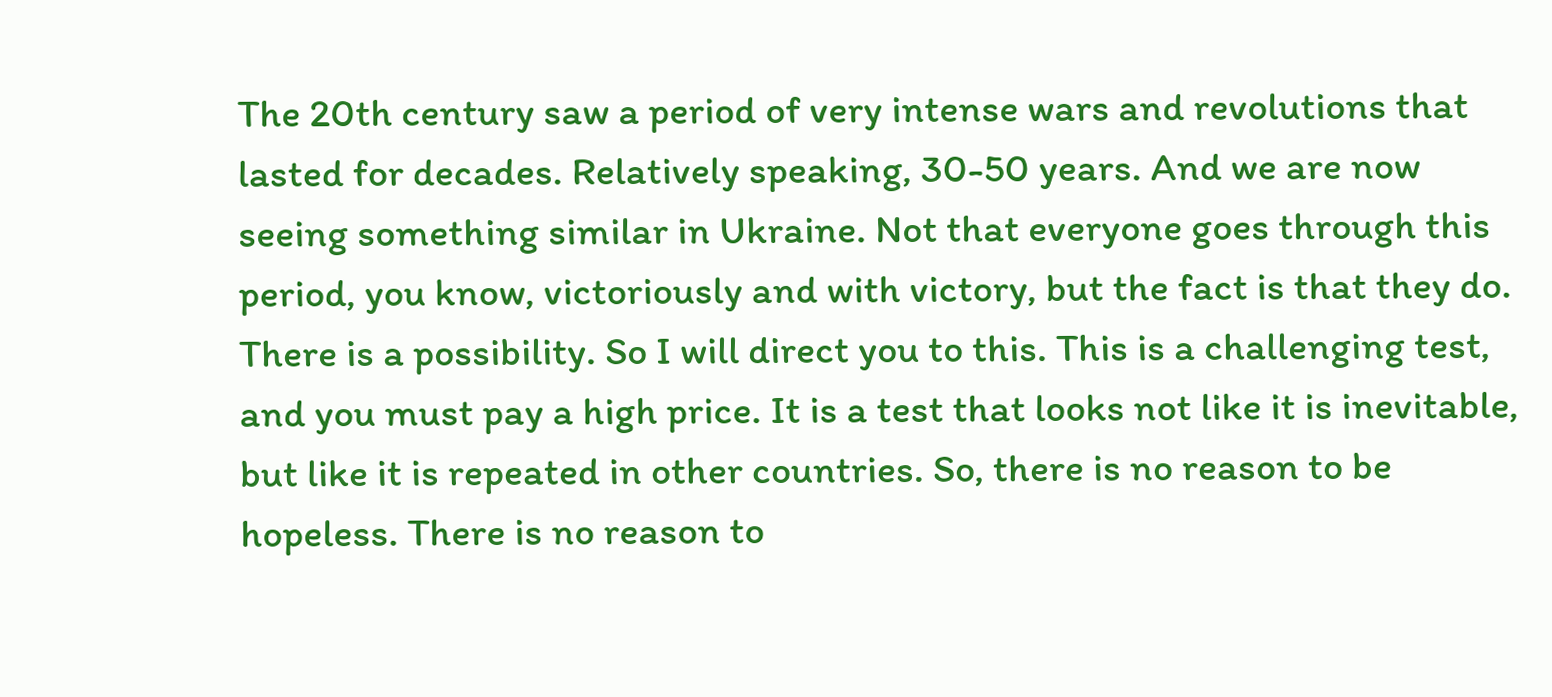The 20th century saw a period of very intense wars and revolutions that lasted for decades. Relatively speaking, 30-50 years. And we are now seeing something similar in Ukraine. Not that everyone goes through this period, you know, victoriously and with victory, but the fact is that they do. There is a possibility. So I will direct you to this. This is a challenging test, and you must pay a high price. It is a test that looks not like it is inevitable, but like it is repeated in other countries. So, there is no reason to be hopeless. There is no reason to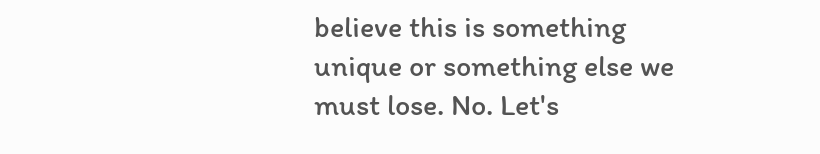believe this is something unique or something else we must lose. No. Let's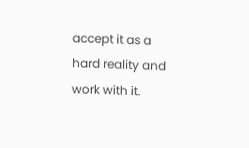accept it as a hard reality and work with it.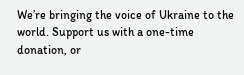We’re bringing the voice of Ukraine to the world. Support us with a one-time donation, or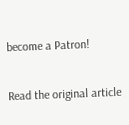become a Patron!

Read the original article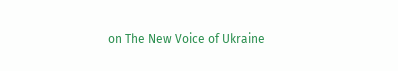on The New Voice of Ukraine